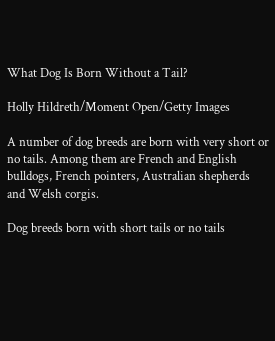What Dog Is Born Without a Tail?

Holly Hildreth/Moment Open/Getty Images

A number of dog breeds are born with very short or no tails. Among them are French and English bulldogs, French pointers, Australian shepherds and Welsh corgis.

Dog breeds born with short tails or no tails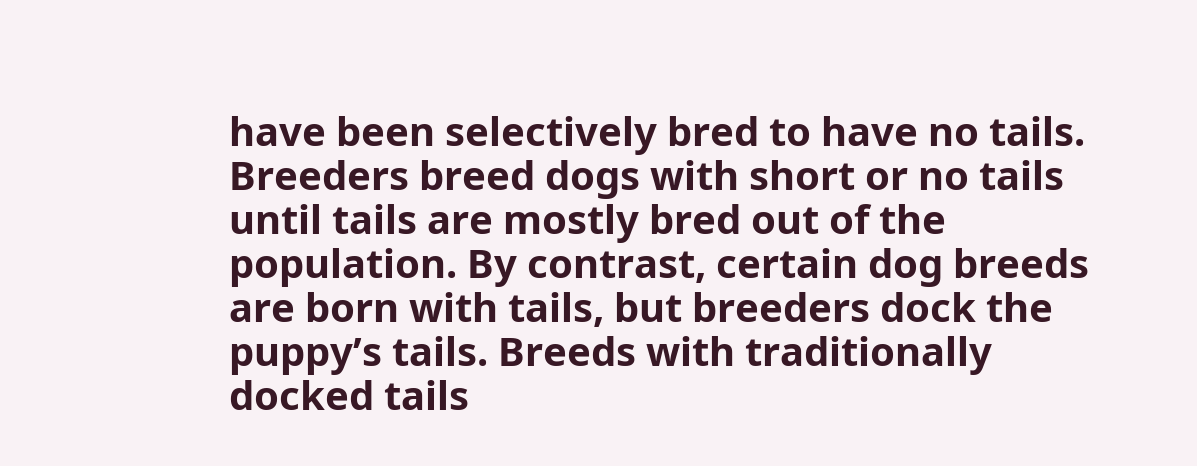have been selectively bred to have no tails. Breeders breed dogs with short or no tails until tails are mostly bred out of the population. By contrast, certain dog breeds are born with tails, but breeders dock the puppy’s tails. Breeds with traditionally docked tails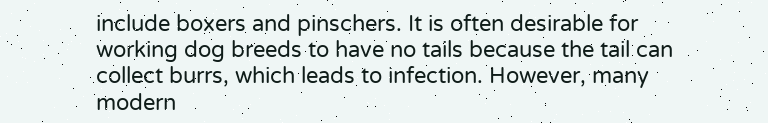include boxers and pinschers. It is often desirable for working dog breeds to have no tails because the tail can collect burrs, which leads to infection. However, many modern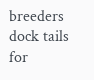breeders dock tails for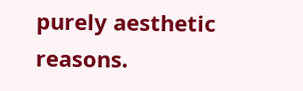purely aesthetic reasons.